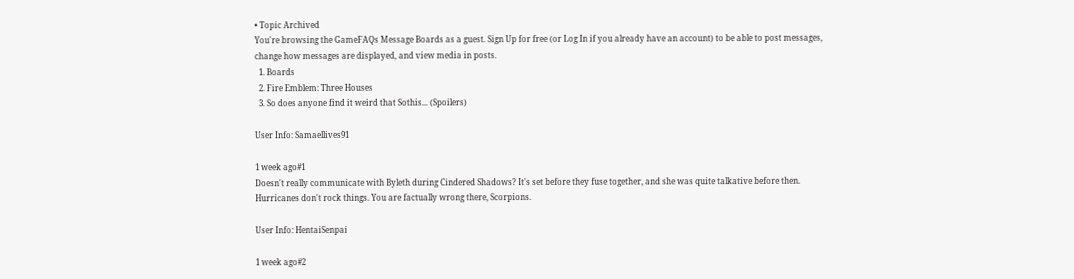• Topic Archived
You're browsing the GameFAQs Message Boards as a guest. Sign Up for free (or Log In if you already have an account) to be able to post messages, change how messages are displayed, and view media in posts.
  1. Boards
  2. Fire Emblem: Three Houses
  3. So does anyone find it weird that Sothis... (Spoilers)

User Info: Samaellives91

1 week ago#1
Doesn't really communicate with Byleth during Cindered Shadows? It's set before they fuse together, and she was quite talkative before then.
Hurricanes don't rock things. You are factually wrong there, Scorpions.

User Info: HentaiSenpai

1 week ago#2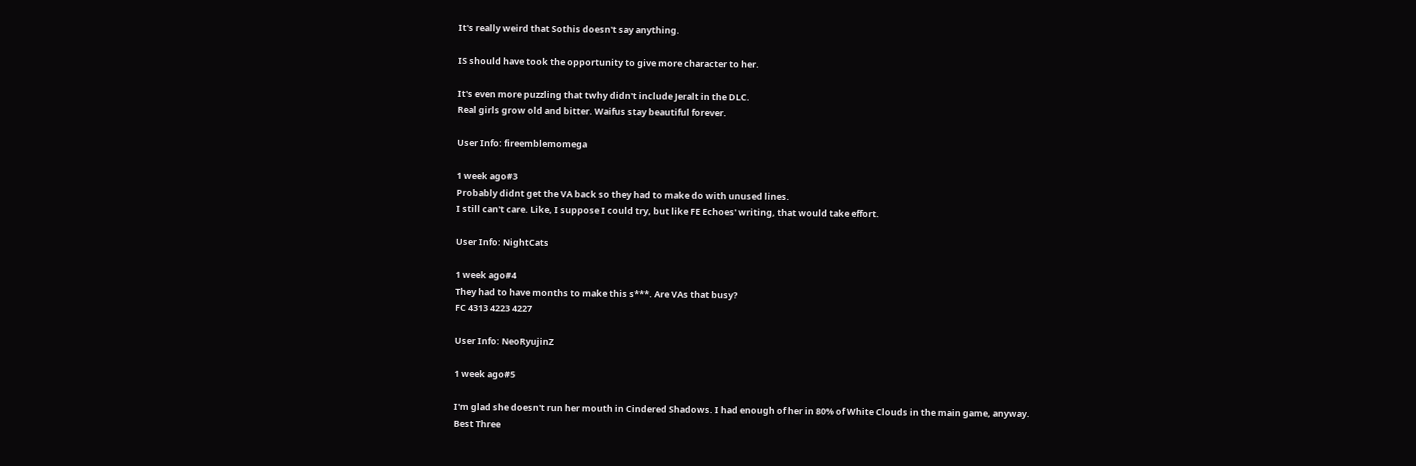It's really weird that Sothis doesn't say anything.

IS should have took the opportunity to give more character to her.

It's even more puzzling that twhy didn't include Jeralt in the DLC.
Real girls grow old and bitter. Waifus stay beautiful forever.

User Info: fireemblemomega

1 week ago#3
Probably didnt get the VA back so they had to make do with unused lines.
I still can't care. Like, I suppose I could try, but like FE Echoes' writing, that would take effort.

User Info: NightCats

1 week ago#4
They had to have months to make this s***. Are VAs that busy?
FC 4313 4223 4227

User Info: NeoRyujinZ

1 week ago#5

I'm glad she doesn't run her mouth in Cindered Shadows. I had enough of her in 80% of White Clouds in the main game, anyway.
Best Three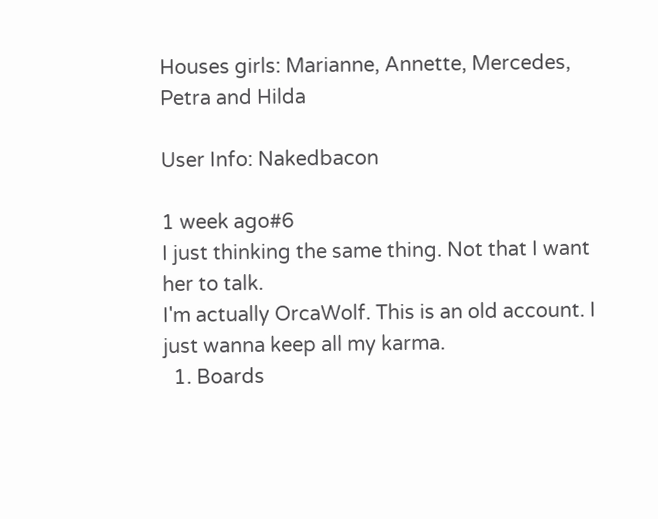Houses girls: Marianne, Annette, Mercedes, Petra and Hilda

User Info: Nakedbacon

1 week ago#6
I just thinking the same thing. Not that I want her to talk.
I'm actually OrcaWolf. This is an old account. I just wanna keep all my karma.
  1. Boards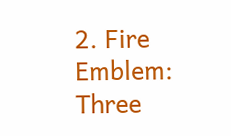2. Fire Emblem: Three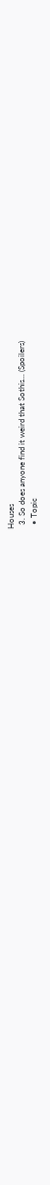Houses
  3. So does anyone find it weird that Sothis... (Spoilers)
  • Topic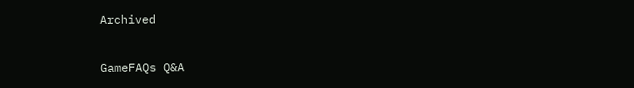Archived

GameFAQs Q&A